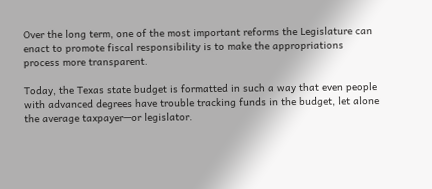Over the long term, one of the most important reforms the Legislature can enact to promote fiscal responsibility is to make the appropriations process more transparent.

Today, the Texas state budget is formatted in such a way that even people with advanced degrees have trouble tracking funds in the budget, let alone the average taxpayer—or legislator.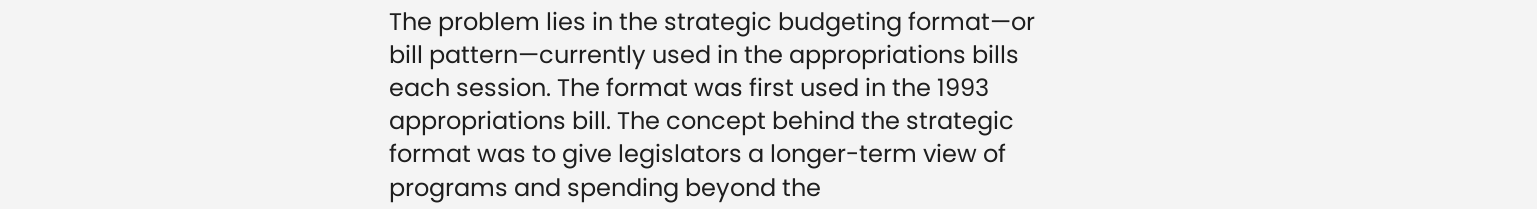The problem lies in the strategic budgeting format—or bill pattern—currently used in the appropriations bills each session. The format was first used in the 1993 appropriations bill. The concept behind the strategic format was to give legislators a longer-term view of programs and spending beyond the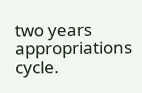two years appropriations cycle.